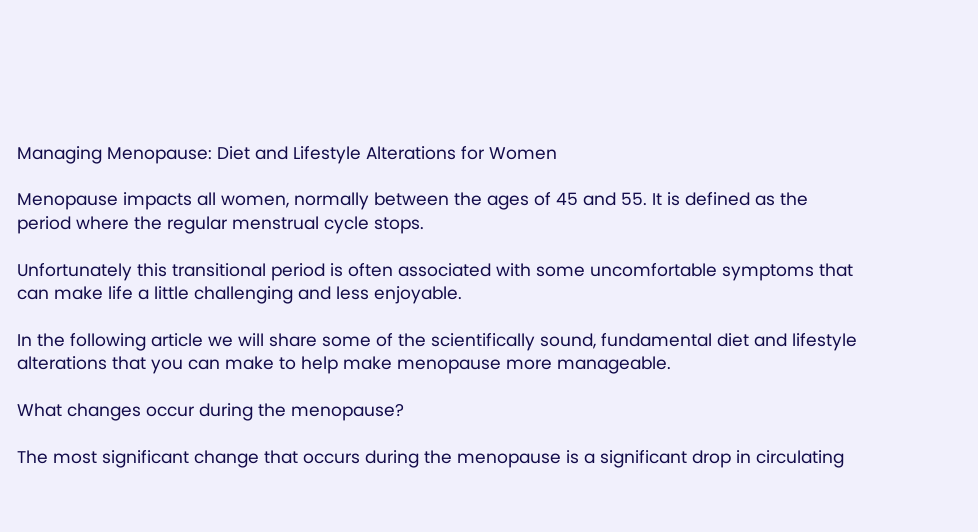Managing Menopause: Diet and Lifestyle Alterations for Women

Menopause impacts all women, normally between the ages of 45 and 55. It is defined as the period where the regular menstrual cycle stops.

Unfortunately this transitional period is often associated with some uncomfortable symptoms that can make life a little challenging and less enjoyable.

In the following article we will share some of the scientifically sound, fundamental diet and lifestyle alterations that you can make to help make menopause more manageable.

What changes occur during the menopause?

The most significant change that occurs during the menopause is a significant drop in circulating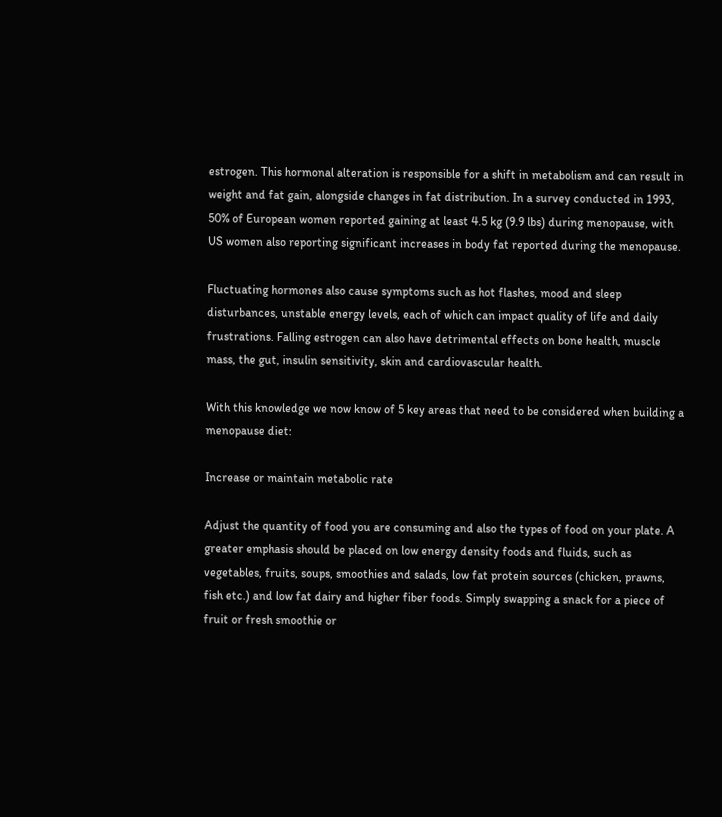estrogen. This hormonal alteration is responsible for a shift in metabolism and can result in weight and fat gain, alongside changes in fat distribution. In a survey conducted in 1993, 50% of European women reported gaining at least 4.5 kg (9.9 lbs) during menopause, with US women also reporting significant increases in body fat reported during the menopause.

Fluctuating hormones also cause symptoms such as hot flashes, mood and sleep disturbances, unstable energy levels, each of which can impact quality of life and daily frustrations. Falling estrogen can also have detrimental effects on bone health, muscle mass, the gut, insulin sensitivity, skin and cardiovascular health.

With this knowledge we now know of 5 key areas that need to be considered when building a menopause diet:

Increase or maintain metabolic rate

Adjust the quantity of food you are consuming and also the types of food on your plate. A greater emphasis should be placed on low energy density foods and fluids, such as vegetables, fruits, soups, smoothies and salads, low fat protein sources (chicken, prawns, fish etc.) and low fat dairy and higher fiber foods. Simply swapping a snack for a piece of fruit or fresh smoothie or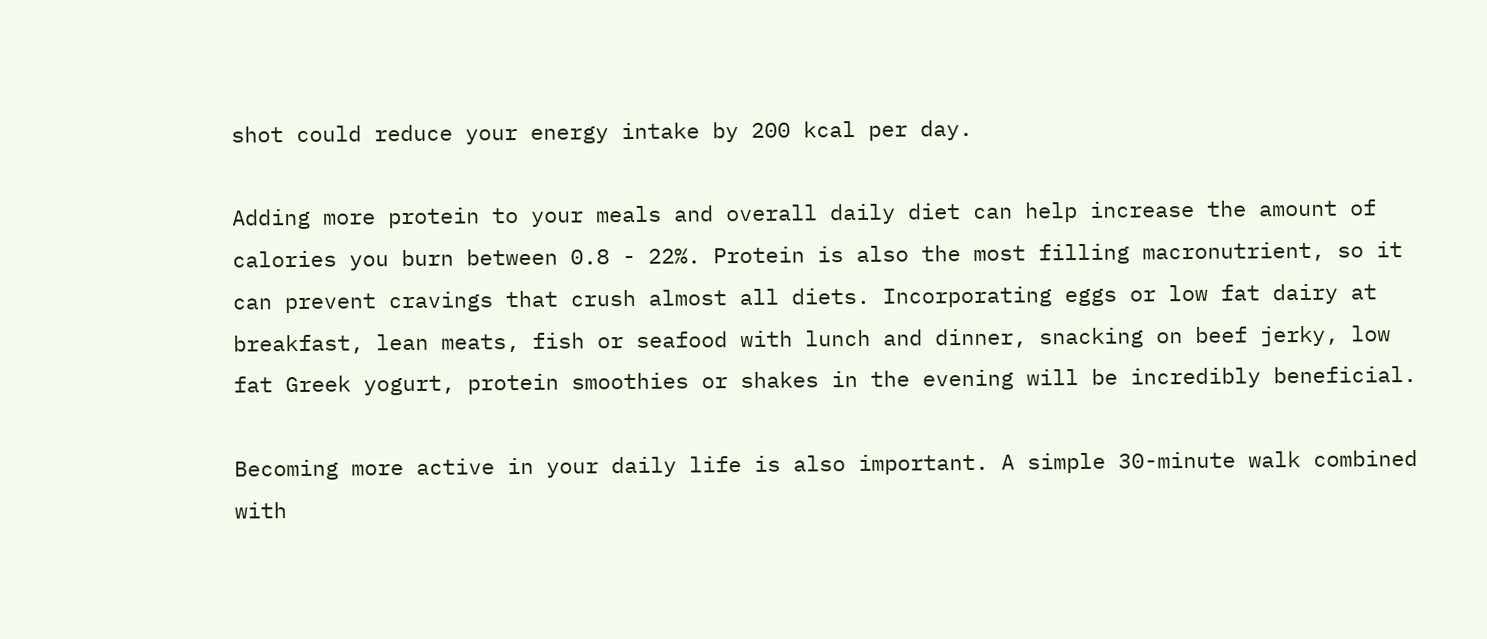shot could reduce your energy intake by 200 kcal per day.

Adding more protein to your meals and overall daily diet can help increase the amount of calories you burn between 0.8 - 22%. Protein is also the most filling macronutrient, so it can prevent cravings that crush almost all diets. Incorporating eggs or low fat dairy at breakfast, lean meats, fish or seafood with lunch and dinner, snacking on beef jerky, low fat Greek yogurt, protein smoothies or shakes in the evening will be incredibly beneficial.

Becoming more active in your daily life is also important. A simple 30-minute walk combined with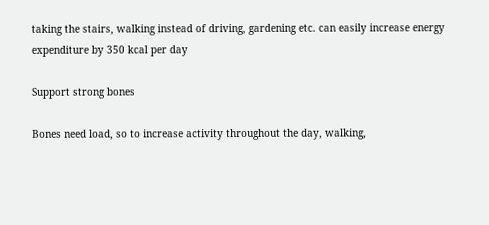taking the stairs, walking instead of driving, gardening etc. can easily increase energy expenditure by 350 kcal per day

Support strong bones

Bones need load, so to increase activity throughout the day, walking,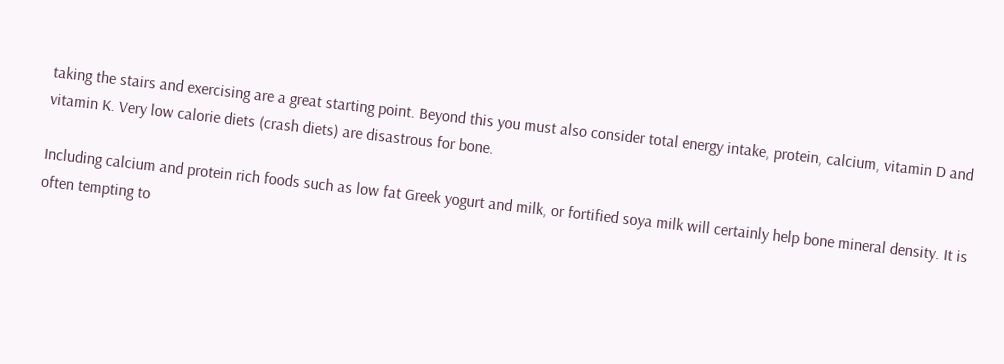taking the stairs and exercising are a great starting point. Beyond this you must also consider total energy intake, protein, calcium, vitamin D and vitamin K. Very low calorie diets (crash diets) are disastrous for bone.

Including calcium and protein rich foods such as low fat Greek yogurt and milk, or fortified soya milk will certainly help bone mineral density. It is often tempting to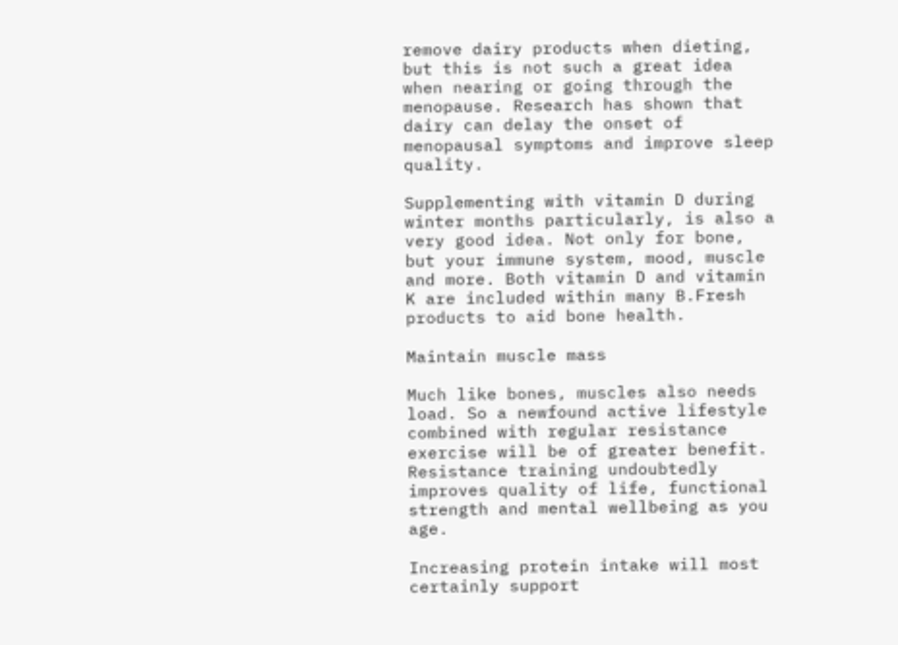remove dairy products when dieting, but this is not such a great idea when nearing or going through the menopause. Research has shown that dairy can delay the onset of menopausal symptoms and improve sleep quality.

Supplementing with vitamin D during winter months particularly, is also a very good idea. Not only for bone, but your immune system, mood, muscle and more. Both vitamin D and vitamin K are included within many B.Fresh products to aid bone health.

Maintain muscle mass

Much like bones, muscles also needs load. So a newfound active lifestyle combined with regular resistance exercise will be of greater benefit. Resistance training undoubtedly improves quality of life, functional strength and mental wellbeing as you age.

Increasing protein intake will most certainly support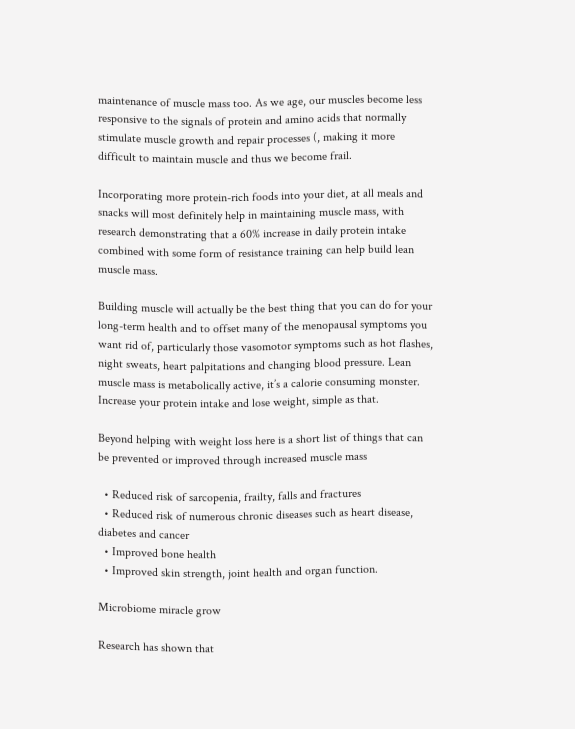maintenance of muscle mass too. As we age, our muscles become less responsive to the signals of protein and amino acids that normally stimulate muscle growth and repair processes (, making it more difficult to maintain muscle and thus we become frail.

Incorporating more protein-rich foods into your diet, at all meals and snacks will most definitely help in maintaining muscle mass, with research demonstrating that a 60% increase in daily protein intake combined with some form of resistance training can help build lean muscle mass.

Building muscle will actually be the best thing that you can do for your long-term health and to offset many of the menopausal symptoms you want rid of, particularly those vasomotor symptoms such as hot flashes, night sweats, heart palpitations and changing blood pressure. Lean muscle mass is metabolically active, it’s a calorie consuming monster. Increase your protein intake and lose weight, simple as that.

Beyond helping with weight loss here is a short list of things that can be prevented or improved through increased muscle mass

  • Reduced risk of sarcopenia, frailty, falls and fractures
  • Reduced risk of numerous chronic diseases such as heart disease, diabetes and cancer
  • Improved bone health
  • Improved skin strength, joint health and organ function.

Microbiome miracle grow

Research has shown that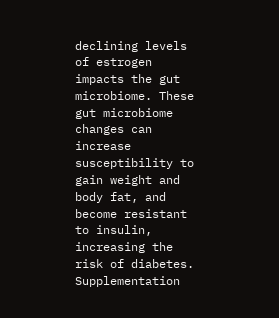declining levels of estrogen impacts the gut microbiome. These gut microbiome changes can increase susceptibility to gain weight and body fat, and become resistant to insulin, increasing the risk of diabetes. Supplementation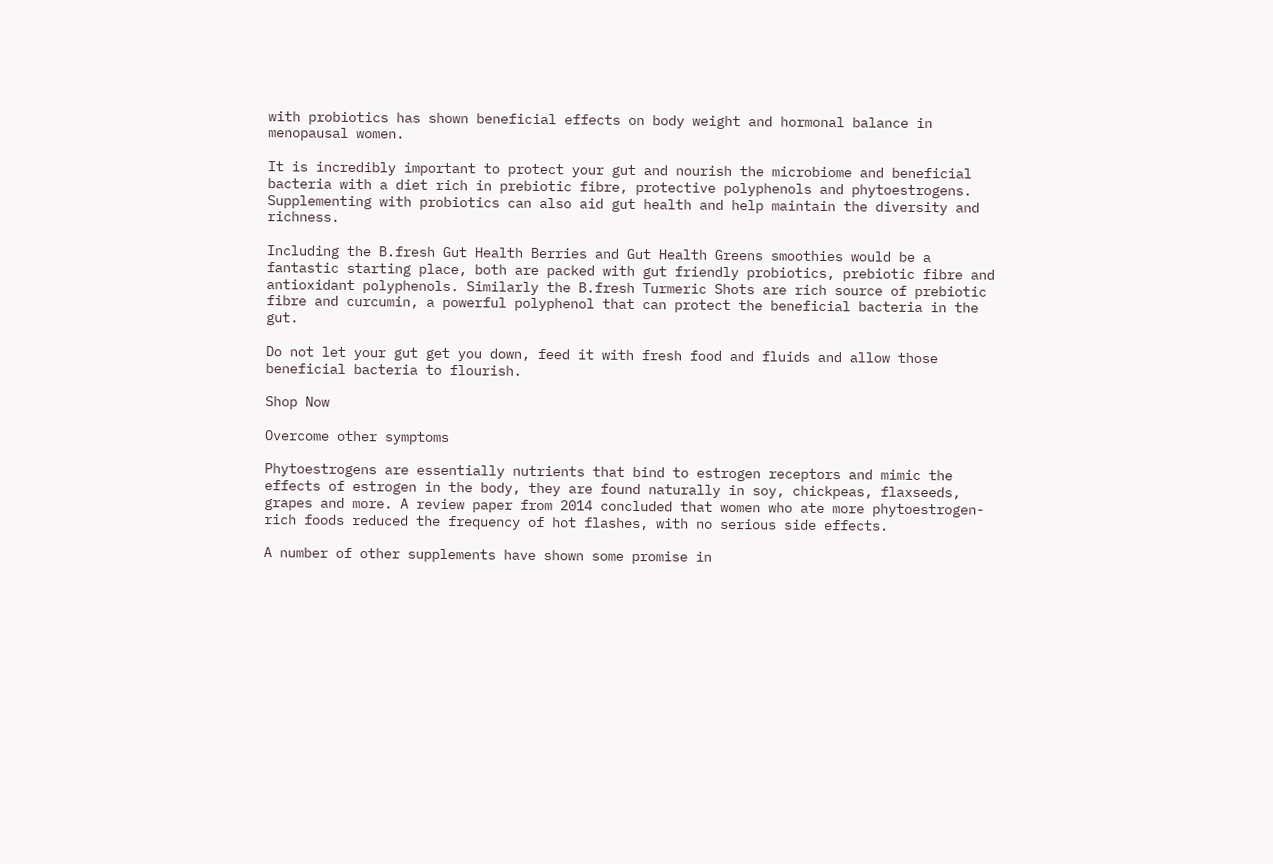with probiotics has shown beneficial effects on body weight and hormonal balance in menopausal women.

It is incredibly important to protect your gut and nourish the microbiome and beneficial bacteria with a diet rich in prebiotic fibre, protective polyphenols and phytoestrogens. Supplementing with probiotics can also aid gut health and help maintain the diversity and richness.

Including the B.fresh Gut Health Berries and Gut Health Greens smoothies would be a fantastic starting place, both are packed with gut friendly probiotics, prebiotic fibre and antioxidant polyphenols. Similarly the B.fresh Turmeric Shots are rich source of prebiotic fibre and curcumin, a powerful polyphenol that can protect the beneficial bacteria in the gut.

Do not let your gut get you down, feed it with fresh food and fluids and allow those beneficial bacteria to flourish.

Shop Now

Overcome other symptoms

Phytoestrogens are essentially nutrients that bind to estrogen receptors and mimic the effects of estrogen in the body, they are found naturally in soy, chickpeas, flaxseeds, grapes and more. A review paper from 2014 concluded that women who ate more phytoestrogen-rich foods reduced the frequency of hot flashes, with no serious side effects.

A number of other supplements have shown some promise in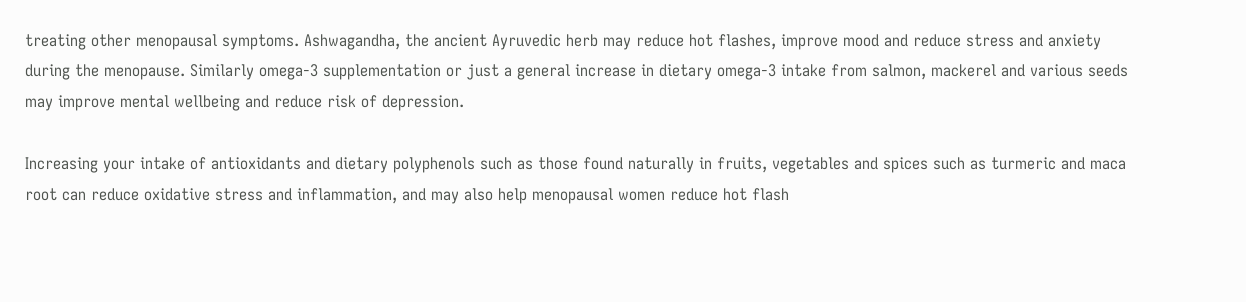treating other menopausal symptoms. Ashwagandha, the ancient Ayruvedic herb may reduce hot flashes, improve mood and reduce stress and anxiety during the menopause. Similarly omega-3 supplementation or just a general increase in dietary omega-3 intake from salmon, mackerel and various seeds may improve mental wellbeing and reduce risk of depression.

Increasing your intake of antioxidants and dietary polyphenols such as those found naturally in fruits, vegetables and spices such as turmeric and maca root can reduce oxidative stress and inflammation, and may also help menopausal women reduce hot flash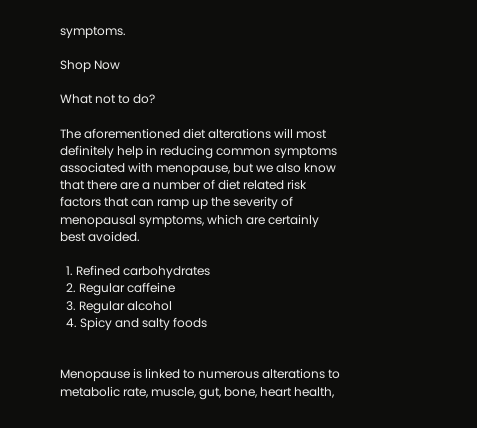symptoms.

Shop Now

What not to do?

The aforementioned diet alterations will most definitely help in reducing common symptoms associated with menopause, but we also know that there are a number of diet related risk factors that can ramp up the severity of menopausal symptoms, which are certainly best avoided.

  1. Refined carbohydrates
  2. Regular caffeine
  3. Regular alcohol
  4. Spicy and salty foods


Menopause is linked to numerous alterations to metabolic rate, muscle, gut, bone, heart health,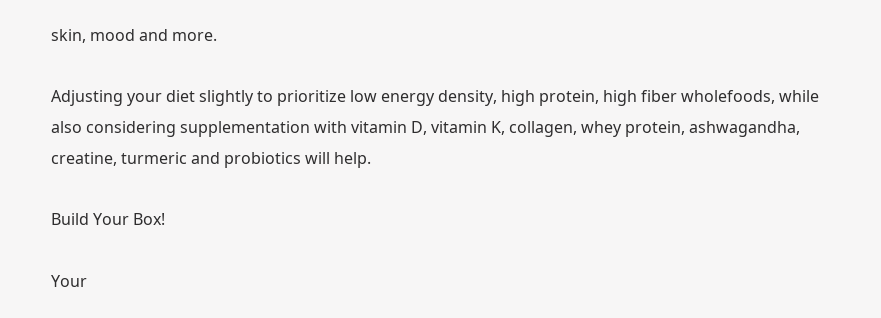skin, mood and more.

Adjusting your diet slightly to prioritize low energy density, high protein, high fiber wholefoods, while also considering supplementation with vitamin D, vitamin K, collagen, whey protein, ashwagandha, creatine, turmeric and probiotics will help.

Build Your Box!

Your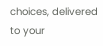choices, delivered to your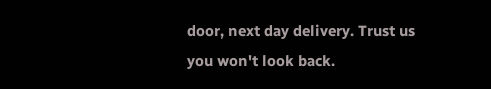door, next day delivery. Trust us you won't look back.